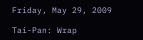Friday, May 29, 2009

Tai-Pan: Wrap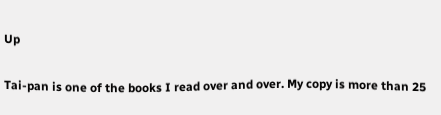Up

Tai-pan is one of the books I read over and over. My copy is more than 25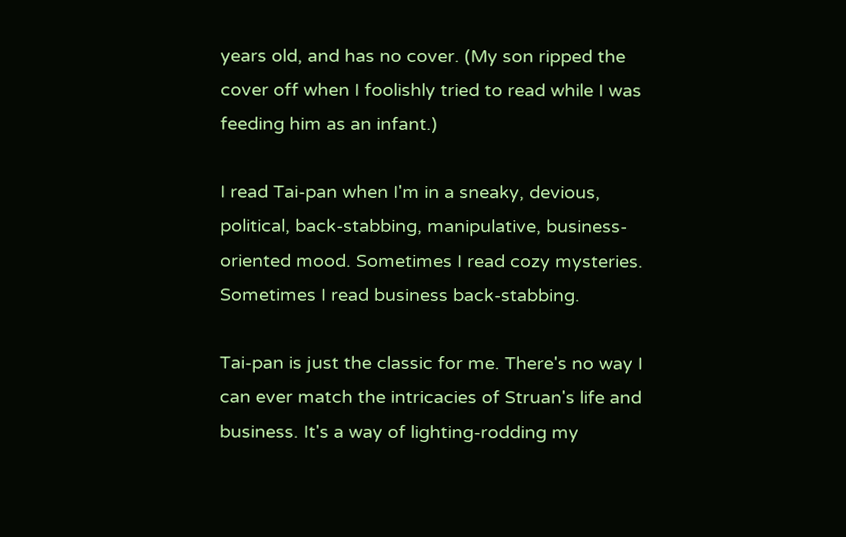years old, and has no cover. (My son ripped the cover off when I foolishly tried to read while I was feeding him as an infant.)

I read Tai-pan when I'm in a sneaky, devious, political, back-stabbing, manipulative, business-oriented mood. Sometimes I read cozy mysteries. Sometimes I read business back-stabbing.

Tai-pan is just the classic for me. There's no way I can ever match the intricacies of Struan's life and business. It's a way of lighting-rodding my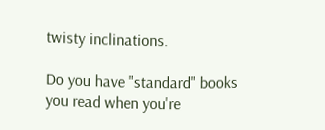twisty inclinations.

Do you have "standard" books you read when you're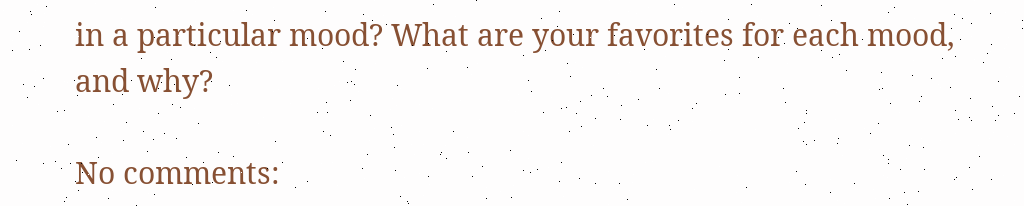in a particular mood? What are your favorites for each mood, and why?

No comments: